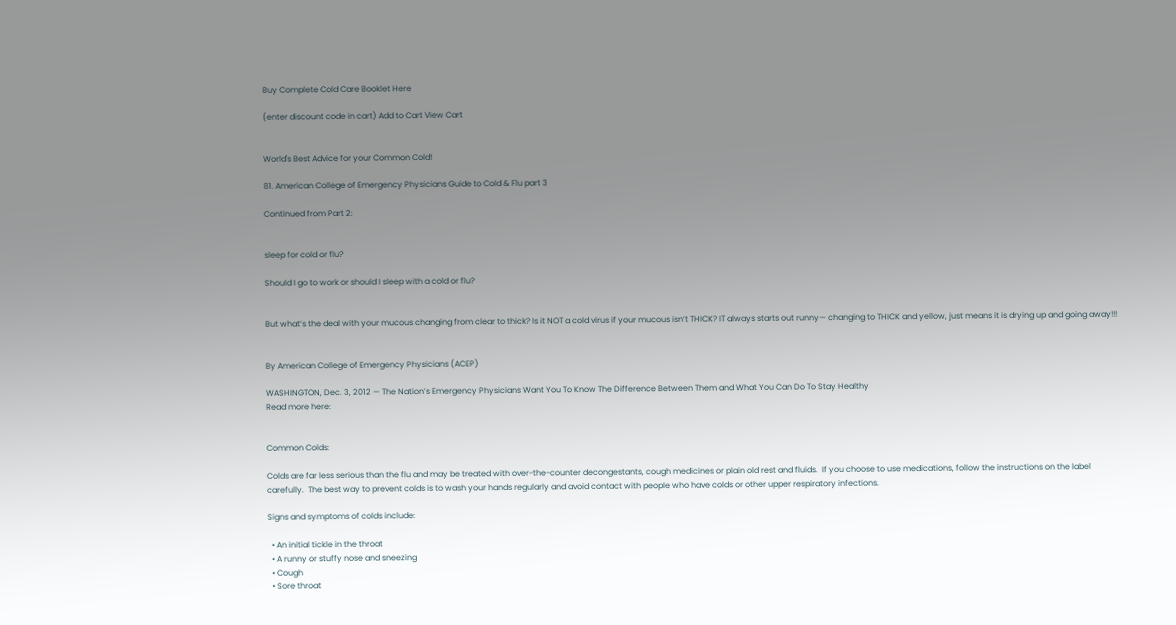Buy Complete Cold Care Booklet Here

(enter discount code in cart) Add to Cart View Cart


World's Best Advice for your Common Cold!

81. American College of Emergency Physicians Guide to Cold & Flu part 3

Continued from Part 2:


sleep for cold or flu?

Should I go to work or should I sleep with a cold or flu?


But what’s the deal with your mucous changing from clear to thick? Is it NOT a cold virus if your mucous isn’t THICK? IT always starts out runny— changing to THICK and yellow, just means it is drying up and going away!!!


By American College of Emergency Physicians (ACEP)

WASHINGTON, Dec. 3, 2012 — The Nation’s Emergency Physicians Want You To Know The Difference Between Them and What You Can Do To Stay Healthy
Read more here:


Common Colds:

Colds are far less serious than the flu and may be treated with over-the-counter decongestants, cough medicines or plain old rest and fluids.  If you choose to use medications, follow the instructions on the label carefully.  The best way to prevent colds is to wash your hands regularly and avoid contact with people who have colds or other upper respiratory infections.

Signs and symptoms of colds include:

  • An initial tickle in the throat
  • A runny or stuffy nose and sneezing
  • Cough
  • Sore throat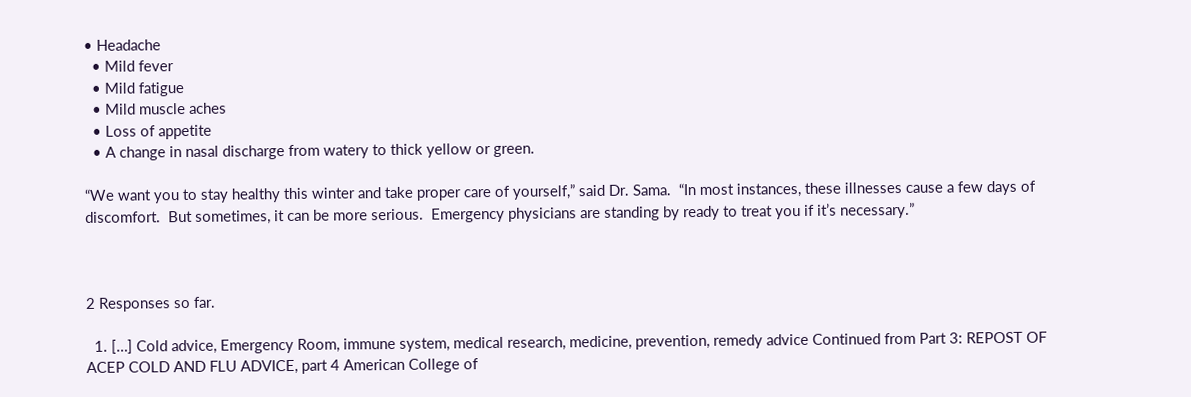• Headache
  • Mild fever
  • Mild fatigue
  • Mild muscle aches
  • Loss of appetite
  • A change in nasal discharge from watery to thick yellow or green.

“We want you to stay healthy this winter and take proper care of yourself,” said Dr. Sama.  “In most instances, these illnesses cause a few days of discomfort.  But sometimes, it can be more serious.  Emergency physicians are standing by ready to treat you if it’s necessary.”



2 Responses so far.

  1. […] Cold advice, Emergency Room, immune system, medical research, medicine, prevention, remedy advice Continued from Part 3: REPOST OF ACEP COLD AND FLU ADVICE, part 4 American College of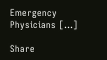Emergency Physicians […]

Share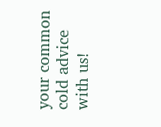your common cold advice with us!